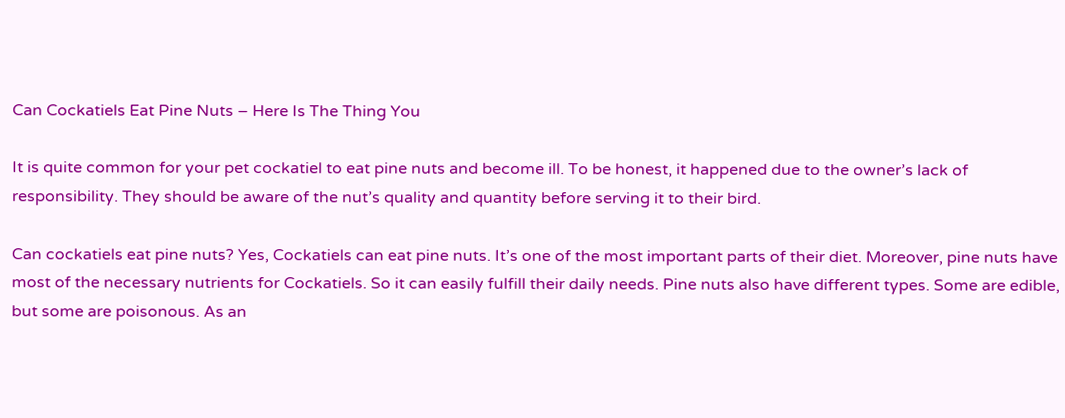Can Cockatiels Eat Pine Nuts – Here Is The Thing You

It is quite common for your pet cockatiel to eat pine nuts and become ill. To be honest, it happened due to the owner’s lack of responsibility. They should be aware of the nut’s quality and quantity before serving it to their bird.

Can cockatiels eat pine nuts? Yes, Cockatiels can eat pine nuts. It’s one of the most important parts of their diet. Moreover, pine nuts have most of the necessary nutrients for Cockatiels. So it can easily fulfill their daily needs. Pine nuts also have different types. Some are edible, but some are poisonous. As an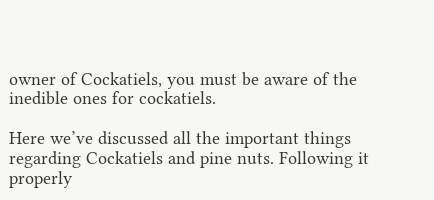owner of Cockatiels, you must be aware of the inedible ones for cockatiels.

Here we’ve discussed all the important things regarding Cockatiels and pine nuts. Following it properly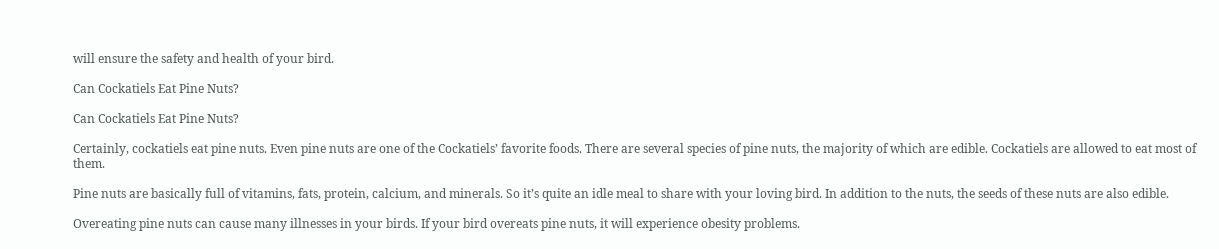will ensure the safety and health of your bird.

Can Cockatiels Eat Pine Nuts?

Can Cockatiels Eat Pine Nuts?

Certainly, cockatiels eat pine nuts. Even pine nuts are one of the Cockatiels’ favorite foods. There are several species of pine nuts, the majority of which are edible. Cockatiels are allowed to eat most of them.

Pine nuts are basically full of vitamins, fats, protein, calcium, and minerals. So it’s quite an idle meal to share with your loving bird. In addition to the nuts, the seeds of these nuts are also edible.

Overeating pine nuts can cause many illnesses in your birds. If your bird overeats pine nuts, it will experience obesity problems.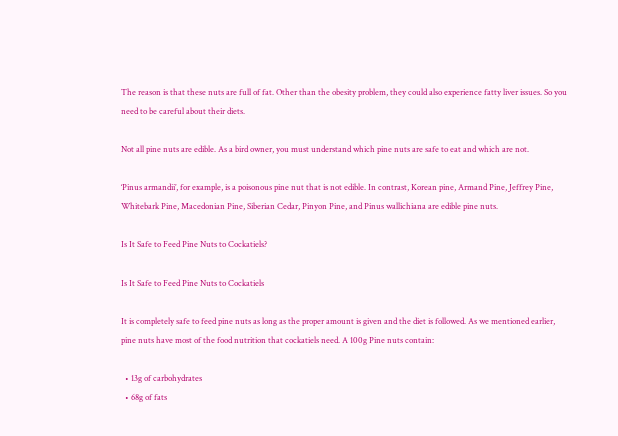The reason is that these nuts are full of fat. Other than the obesity problem, they could also experience fatty liver issues. So you need to be careful about their diets.

Not all pine nuts are edible. As a bird owner, you must understand which pine nuts are safe to eat and which are not.

‘Pinus armandii’, for example, is a poisonous pine nut that is not edible. In contrast, Korean pine, Armand Pine, Jeffrey Pine, Whitebark Pine, Macedonian Pine, Siberian Cedar, Pinyon Pine, and Pinus wallichiana are edible pine nuts.

Is It Safe to Feed Pine Nuts to Cockatiels?

Is It Safe to Feed Pine Nuts to Cockatiels

It is completely safe to feed pine nuts as long as the proper amount is given and the diet is followed. As we mentioned earlier, pine nuts have most of the food nutrition that cockatiels need. A 100g Pine nuts contain:

  • 13g of carbohydrates
  • 68g of fats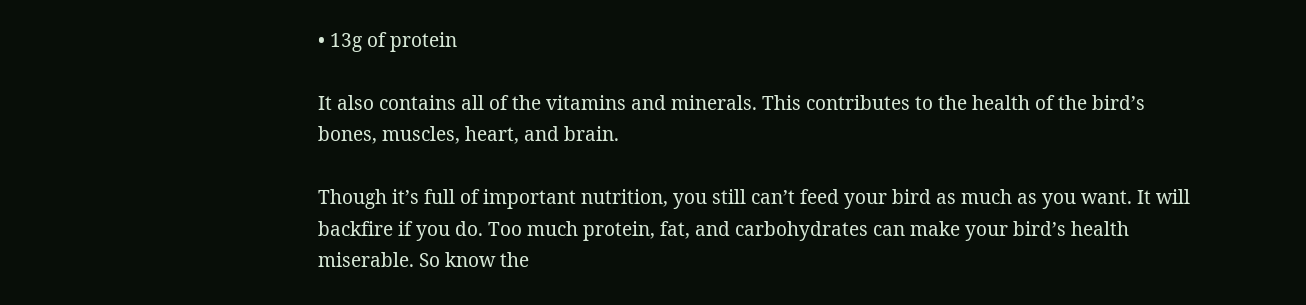• 13g of protein

It also contains all of the vitamins and minerals. This contributes to the health of the bird’s bones, muscles, heart, and brain.

Though it’s full of important nutrition, you still can’t feed your bird as much as you want. It will backfire if you do. Too much protein, fat, and carbohydrates can make your bird’s health miserable. So know the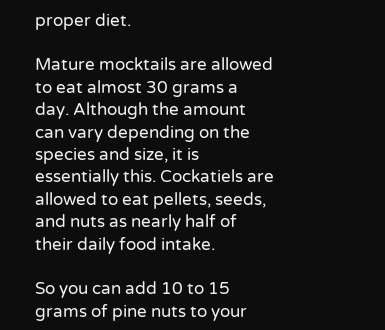proper diet.

Mature mocktails are allowed to eat almost 30 grams a day. Although the amount can vary depending on the species and size, it is essentially this. Cockatiels are allowed to eat pellets, seeds, and nuts as nearly half of their daily food intake.

So you can add 10 to 15 grams of pine nuts to your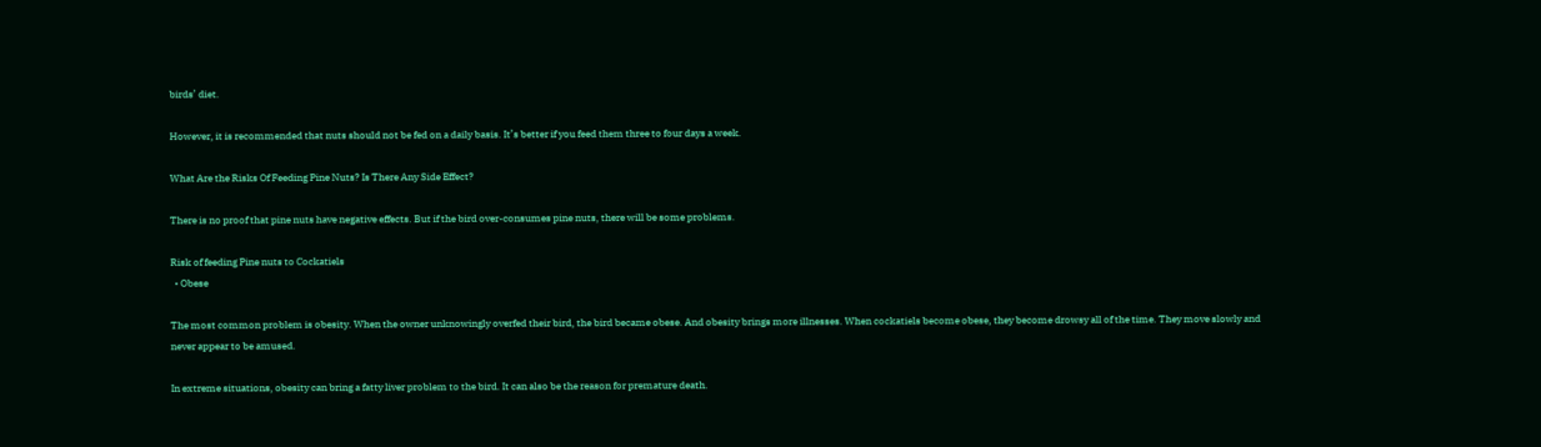birds’ diet.

However, it is recommended that nuts should not be fed on a daily basis. It’s better if you feed them three to four days a week.

What Are the Risks Of Feeding Pine Nuts? Is There Any Side Effect?

There is no proof that pine nuts have negative effects. But if the bird over-consumes pine nuts, there will be some problems.

Risk of feeding Pine nuts to Cockatiels
  • Obese

The most common problem is obesity. When the owner unknowingly overfed their bird, the bird became obese. And obesity brings more illnesses. When cockatiels become obese, they become drowsy all of the time. They move slowly and never appear to be amused.

In extreme situations, obesity can bring a fatty liver problem to the bird. It can also be the reason for premature death.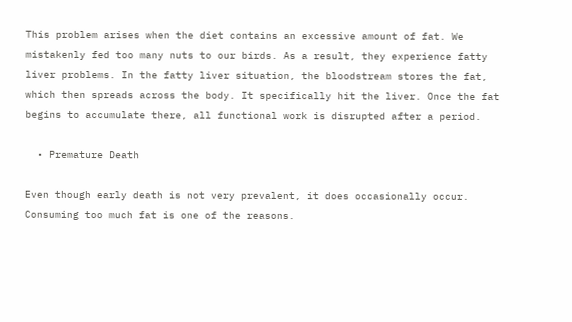This problem arises when the diet contains an excessive amount of fat. We mistakenly fed too many nuts to our birds. As a result, they experience fatty liver problems. In the fatty liver situation, the bloodstream stores the fat, which then spreads across the body. It specifically hit the liver. Once the fat begins to accumulate there, all functional work is disrupted after a period.

  • Premature Death

Even though early death is not very prevalent, it does occasionally occur. Consuming too much fat is one of the reasons.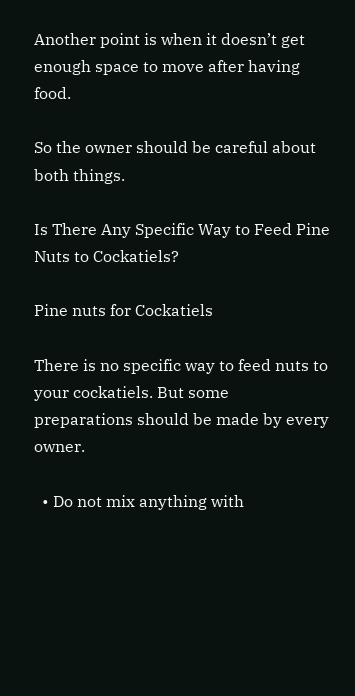Another point is when it doesn’t get enough space to move after having food.

So the owner should be careful about both things.

Is There Any Specific Way to Feed Pine Nuts to Cockatiels?

Pine nuts for Cockatiels

There is no specific way to feed nuts to your cockatiels. But some preparations should be made by every owner.

  • Do not mix anything with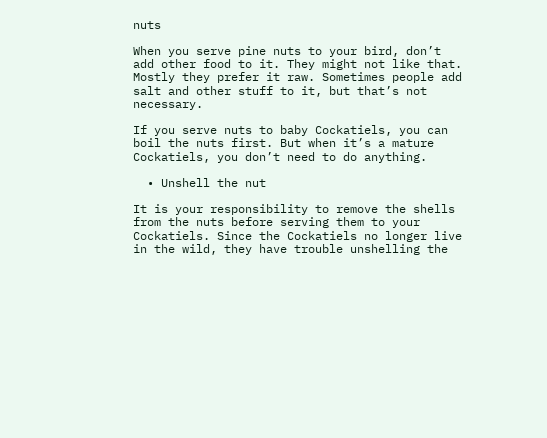nuts

When you serve pine nuts to your bird, don’t add other food to it. They might not like that. Mostly they prefer it raw. Sometimes people add salt and other stuff to it, but that’s not necessary.

If you serve nuts to baby Cockatiels, you can boil the nuts first. But when it’s a mature Cockatiels, you don’t need to do anything.

  • Unshell the nut

It is your responsibility to remove the shells from the nuts before serving them to your Cockatiels. Since the Cockatiels no longer live in the wild, they have trouble unshelling the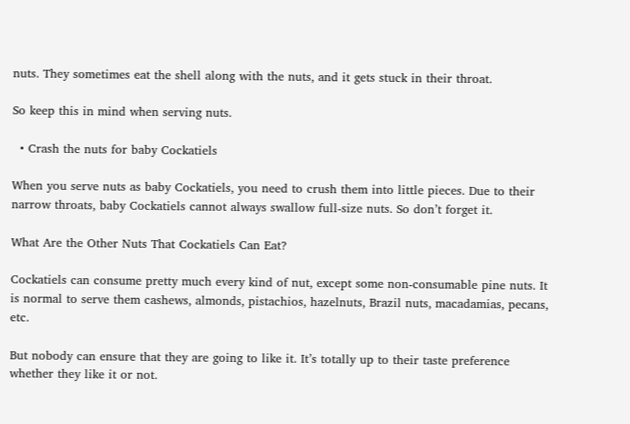nuts. They sometimes eat the shell along with the nuts, and it gets stuck in their throat.

So keep this in mind when serving nuts.

  • Crash the nuts for baby Cockatiels

When you serve nuts as baby Cockatiels, you need to crush them into little pieces. Due to their narrow throats, baby Cockatiels cannot always swallow full-size nuts. So don’t forget it.

What Are the Other Nuts That Cockatiels Can Eat?

Cockatiels can consume pretty much every kind of nut, except some non-consumable pine nuts. It is normal to serve them cashews, almonds, pistachios, hazelnuts, Brazil nuts, macadamias, pecans, etc.

But nobody can ensure that they are going to like it. It’s totally up to their taste preference whether they like it or not.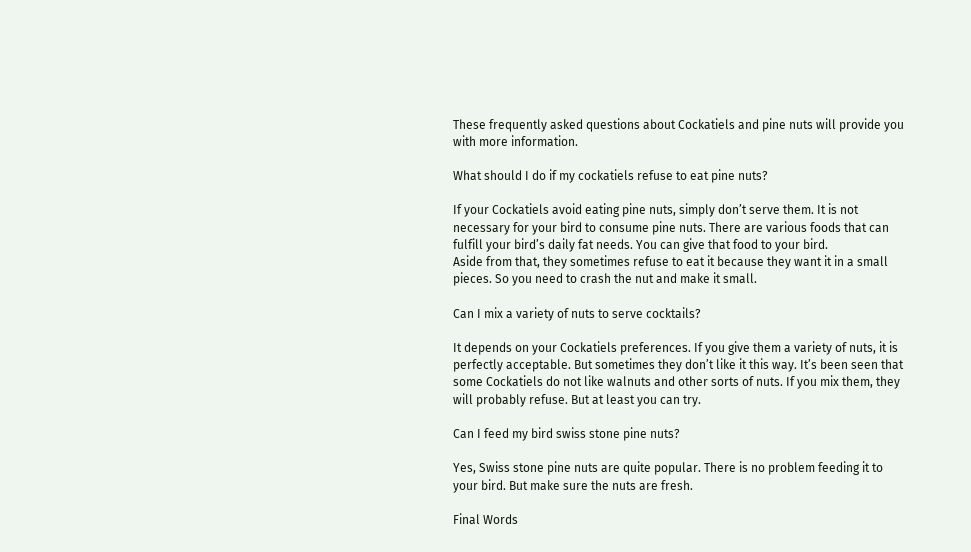These frequently asked questions about Cockatiels and pine nuts will provide you with more information.

What should I do if my cockatiels refuse to eat pine nuts?

If your Cockatiels avoid eating pine nuts, simply don’t serve them. It is not necessary for your bird to consume pine nuts. There are various foods that can fulfill your bird’s daily fat needs. You can give that food to your bird.
Aside from that, they sometimes refuse to eat it because they want it in a small pieces. So you need to crash the nut and make it small.

Can I mix a variety of nuts to serve cocktails?

It depends on your Cockatiels preferences. If you give them a variety of nuts, it is perfectly acceptable. But sometimes they don’t like it this way. It’s been seen that some Cockatiels do not like walnuts and other sorts of nuts. If you mix them, they will probably refuse. But at least you can try.

Can I feed my bird swiss stone pine nuts?

Yes, Swiss stone pine nuts are quite popular. There is no problem feeding it to your bird. But make sure the nuts are fresh.

Final Words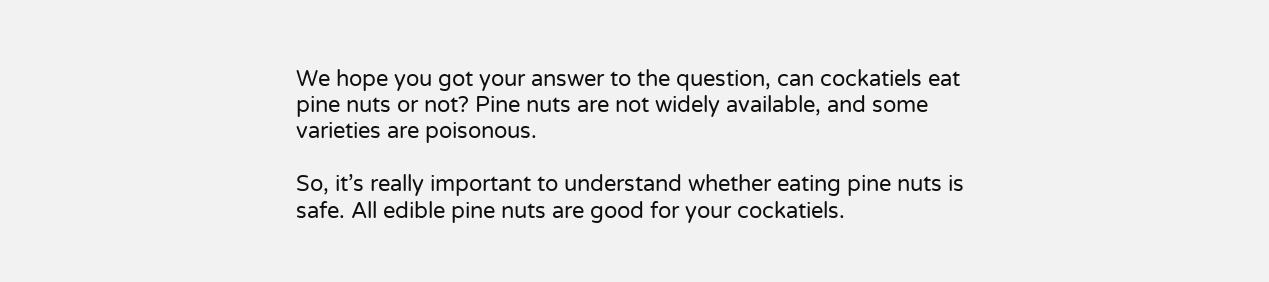We hope you got your answer to the question, can cockatiels eat pine nuts or not? Pine nuts are not widely available, and some varieties are poisonous.

So, it’s really important to understand whether eating pine nuts is safe. All edible pine nuts are good for your cockatiels.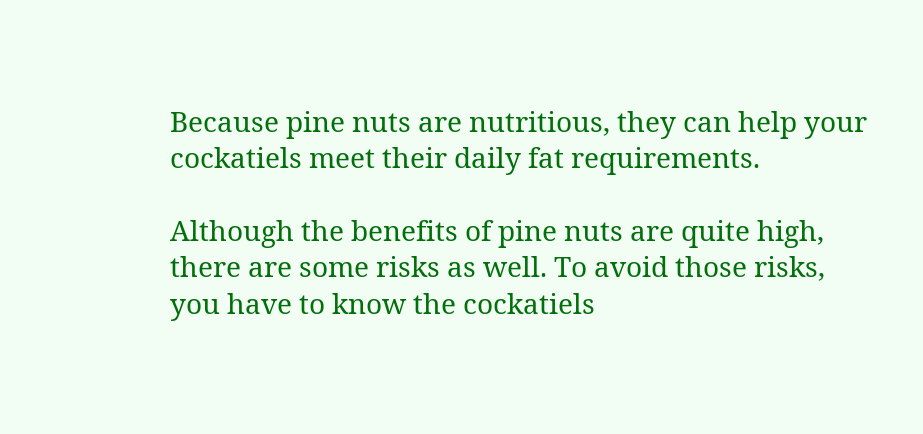Because pine nuts are nutritious, they can help your cockatiels meet their daily fat requirements.

Although the benefits of pine nuts are quite high, there are some risks as well. To avoid those risks, you have to know the cockatiels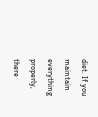diet. If you maintain everything properly, there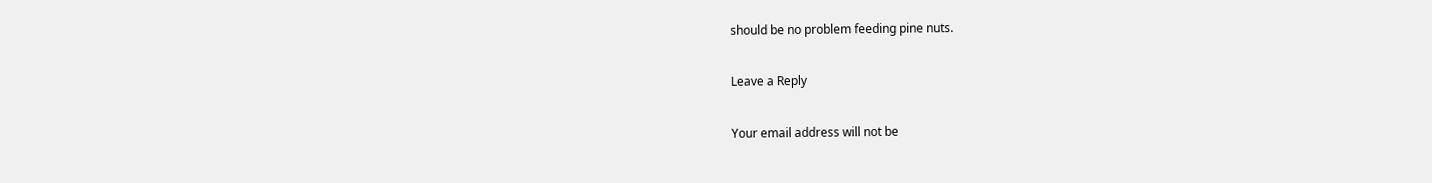should be no problem feeding pine nuts.

Leave a Reply

Your email address will not be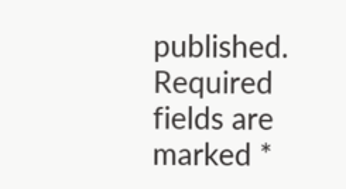published. Required fields are marked *